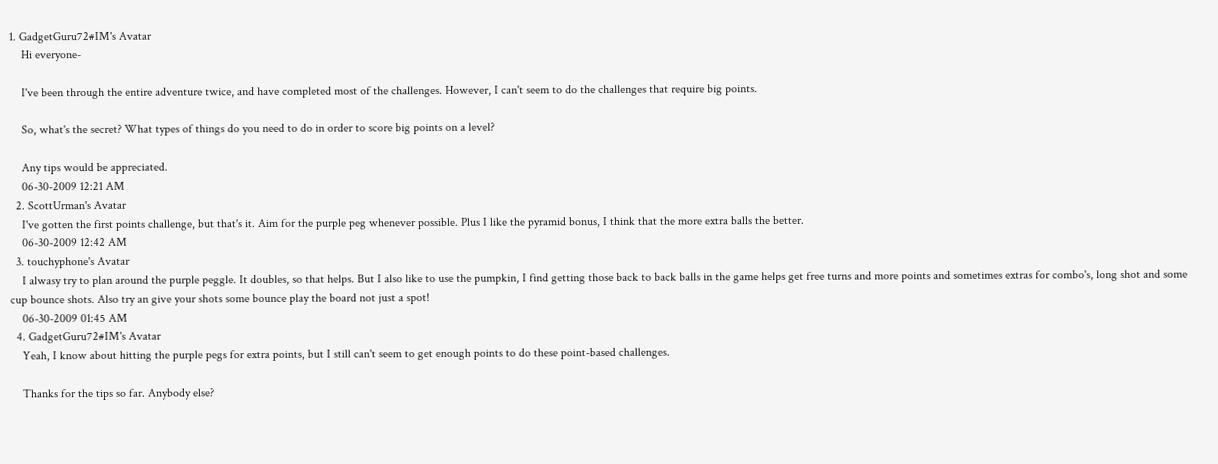1. GadgetGuru72#IM's Avatar
    Hi everyone-

    I've been through the entire adventure twice, and have completed most of the challenges. However, I can't seem to do the challenges that require big points.

    So, what's the secret? What types of things do you need to do in order to score big points on a level?

    Any tips would be appreciated.
    06-30-2009 12:21 AM
  2. ScottUrman's Avatar
    I've gotten the first points challenge, but that's it. Aim for the purple peg whenever possible. Plus I like the pyramid bonus, I think that the more extra balls the better.
    06-30-2009 12:42 AM
  3. touchyphone's Avatar
    I alwasy try to plan around the purple peggle. It doubles, so that helps. But I also like to use the pumpkin, I find getting those back to back balls in the game helps get free turns and more points and sometimes extras for combo's, long shot and some cup bounce shots. Also try an give your shots some bounce play the board not just a spot!
    06-30-2009 01:45 AM
  4. GadgetGuru72#IM's Avatar
    Yeah, I know about hitting the purple pegs for extra points, but I still can't seem to get enough points to do these point-based challenges.

    Thanks for the tips so far. Anybody else?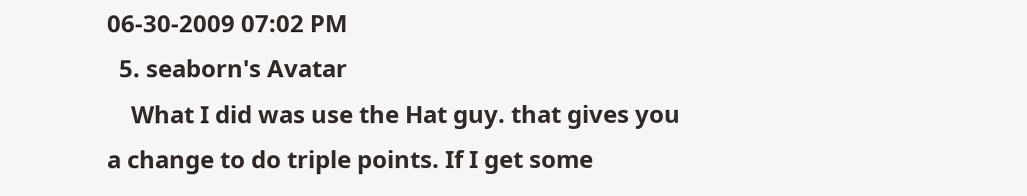06-30-2009 07:02 PM
  5. seaborn's Avatar
    What I did was use the Hat guy. that gives you a change to do triple points. If I get some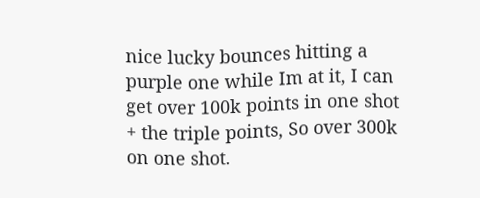nice lucky bounces hitting a purple one while Im at it, I can get over 100k points in one shot + the triple points, So over 300k on one shot.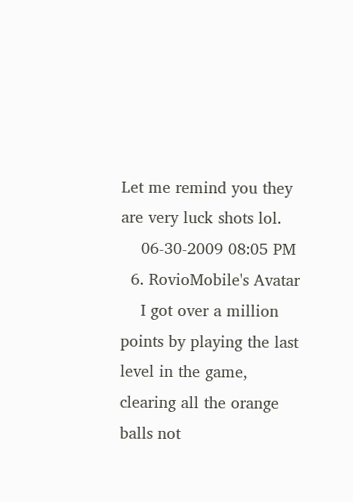Let me remind you they are very luck shots lol.
    06-30-2009 08:05 PM
  6. RovioMobile's Avatar
    I got over a million points by playing the last level in the game, clearing all the orange balls not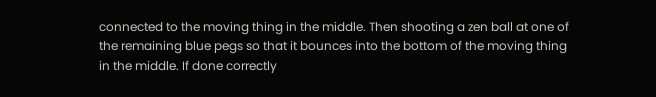connected to the moving thing in the middle. Then shooting a zen ball at one of the remaining blue pegs so that it bounces into the bottom of the moving thing in the middle. If done correctly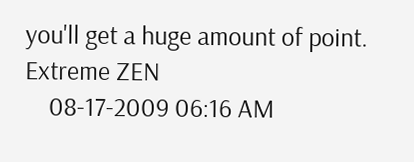you'll get a huge amount of point. Extreme ZEN
    08-17-2009 06:16 AM